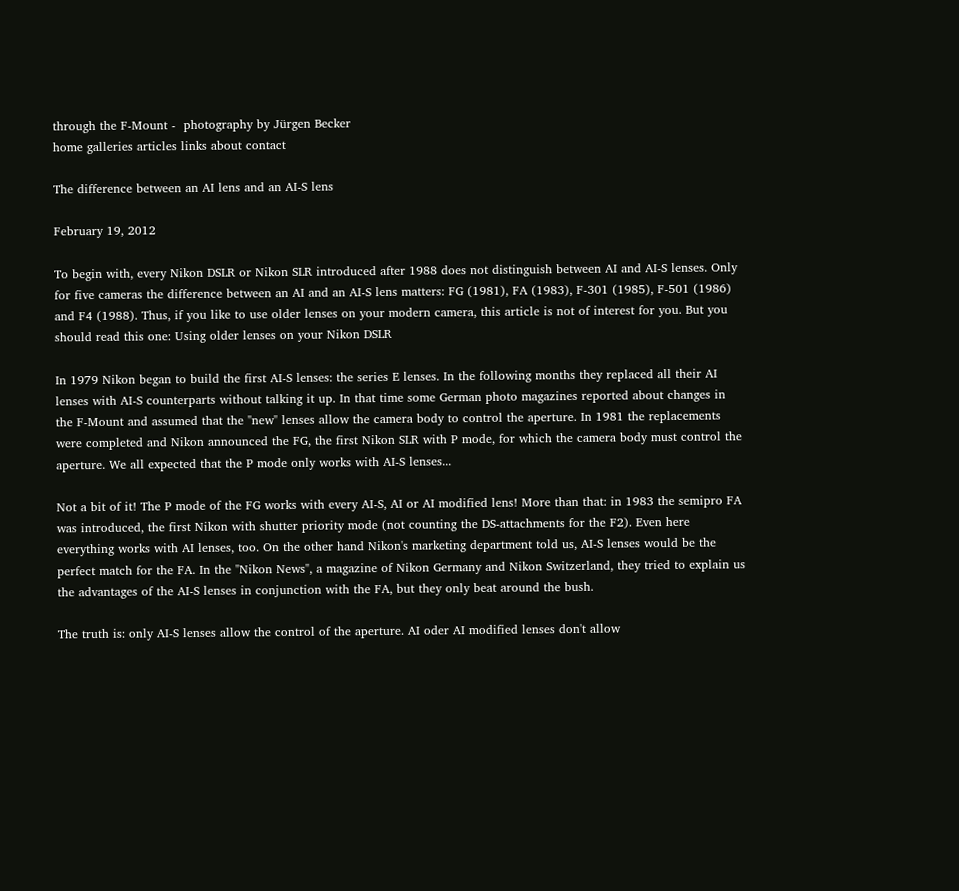through the F-Mount -  photography by Jürgen Becker
home galleries articles links about contact

The difference between an AI lens and an AI-S lens

February 19, 2012

To begin with, every Nikon DSLR or Nikon SLR introduced after 1988 does not distinguish between AI and AI-S lenses. Only for five cameras the difference between an AI and an AI-S lens matters: FG (1981), FA (1983), F-301 (1985), F-501 (1986) and F4 (1988). Thus, if you like to use older lenses on your modern camera, this article is not of interest for you. But you should read this one: Using older lenses on your Nikon DSLR

In 1979 Nikon began to build the first AI-S lenses: the series E lenses. In the following months they replaced all their AI lenses with AI-S counterparts without talking it up. In that time some German photo magazines reported about changes in the F-Mount and assumed that the "new" lenses allow the camera body to control the aperture. In 1981 the replacements were completed and Nikon announced the FG, the first Nikon SLR with P mode, for which the camera body must control the aperture. We all expected that the P mode only works with AI-S lenses...

Not a bit of it! The P mode of the FG works with every AI-S, AI or AI modified lens! More than that: in 1983 the semipro FA was introduced, the first Nikon with shutter priority mode (not counting the DS-attachments for the F2). Even here everything works with AI lenses, too. On the other hand Nikon's marketing department told us, AI-S lenses would be the perfect match for the FA. In the "Nikon News", a magazine of Nikon Germany and Nikon Switzerland, they tried to explain us the advantages of the AI-S lenses in conjunction with the FA, but they only beat around the bush.

The truth is: only AI-S lenses allow the control of the aperture. AI oder AI modified lenses don't allow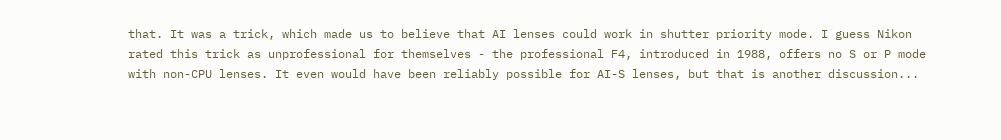that. It was a trick, which made us to believe that AI lenses could work in shutter priority mode. I guess Nikon rated this trick as unprofessional for themselves - the professional F4, introduced in 1988, offers no S or P mode with non-CPU lenses. It even would have been reliably possible for AI-S lenses, but that is another discussion...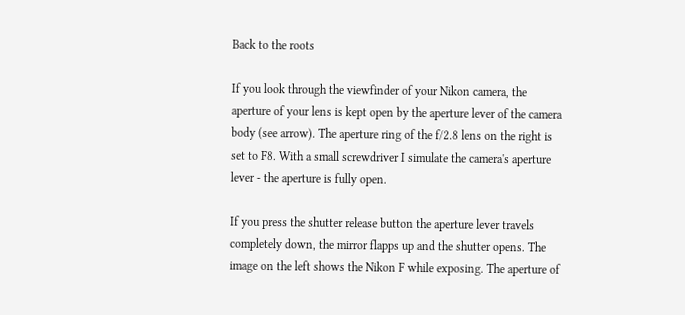Back to the roots

If you look through the viewfinder of your Nikon camera, the aperture of your lens is kept open by the aperture lever of the camera body (see arrow). The aperture ring of the f/2.8 lens on the right is set to F8. With a small screwdriver I simulate the camera's aperture lever - the aperture is fully open.

If you press the shutter release button the aperture lever travels completely down, the mirror flapps up and the shutter opens. The image on the left shows the Nikon F while exposing. The aperture of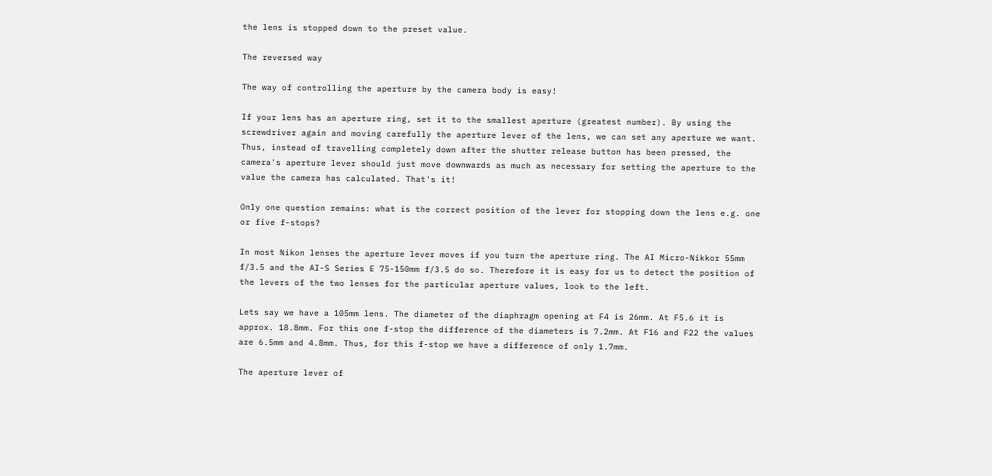the lens is stopped down to the preset value.

The reversed way

The way of controlling the aperture by the camera body is easy!

If your lens has an aperture ring, set it to the smallest aperture (greatest number). By using the screwdriver again and moving carefully the aperture lever of the lens, we can set any aperture we want. Thus, instead of travelling completely down after the shutter release button has been pressed, the camera's aperture lever should just move downwards as much as necessary for setting the aperture to the value the camera has calculated. That's it!

Only one question remains: what is the correct position of the lever for stopping down the lens e.g. one or five f-stops?

In most Nikon lenses the aperture lever moves if you turn the aperture ring. The AI Micro-Nikkor 55mm f/3.5 and the AI-S Series E 75-150mm f/3.5 do so. Therefore it is easy for us to detect the position of the levers of the two lenses for the particular aperture values, look to the left.

Lets say we have a 105mm lens. The diameter of the diaphragm opening at F4 is 26mm. At F5.6 it is approx. 18.8mm. For this one f-stop the difference of the diameters is 7.2mm. At F16 and F22 the values are 6.5mm and 4.8mm. Thus, for this f-stop we have a difference of only 1.7mm.

The aperture lever of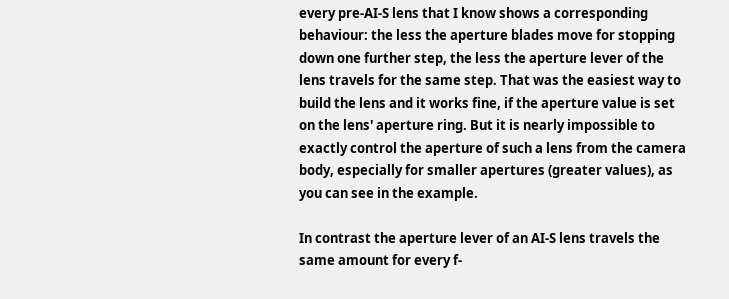every pre-AI-S lens that I know shows a corresponding behaviour: the less the aperture blades move for stopping down one further step, the less the aperture lever of the lens travels for the same step. That was the easiest way to build the lens and it works fine, if the aperture value is set on the lens' aperture ring. But it is nearly impossible to exactly control the aperture of such a lens from the camera body, especially for smaller apertures (greater values), as you can see in the example.

In contrast the aperture lever of an AI-S lens travels the same amount for every f-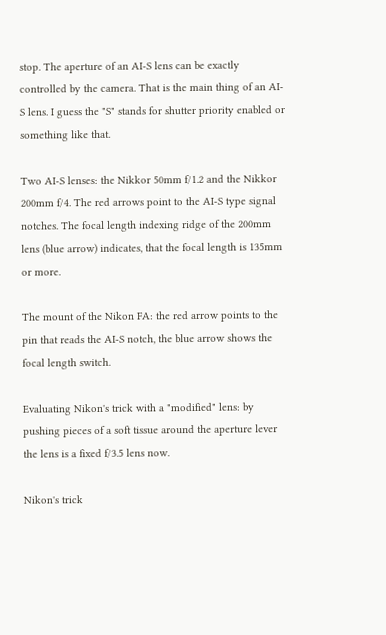stop. The aperture of an AI-S lens can be exactly controlled by the camera. That is the main thing of an AI-S lens. I guess the "S" stands for shutter priority enabled or something like that.

Two AI-S lenses: the Nikkor 50mm f/1.2 and the Nikkor 200mm f/4. The red arrows point to the AI-S type signal notches. The focal length indexing ridge of the 200mm lens (blue arrow) indicates, that the focal length is 135mm or more.

The mount of the Nikon FA: the red arrow points to the pin that reads the AI-S notch, the blue arrow shows the focal length switch.

Evaluating Nikon's trick with a "modified" lens: by pushing pieces of a soft tissue around the aperture lever the lens is a fixed f/3.5 lens now.

Nikon's trick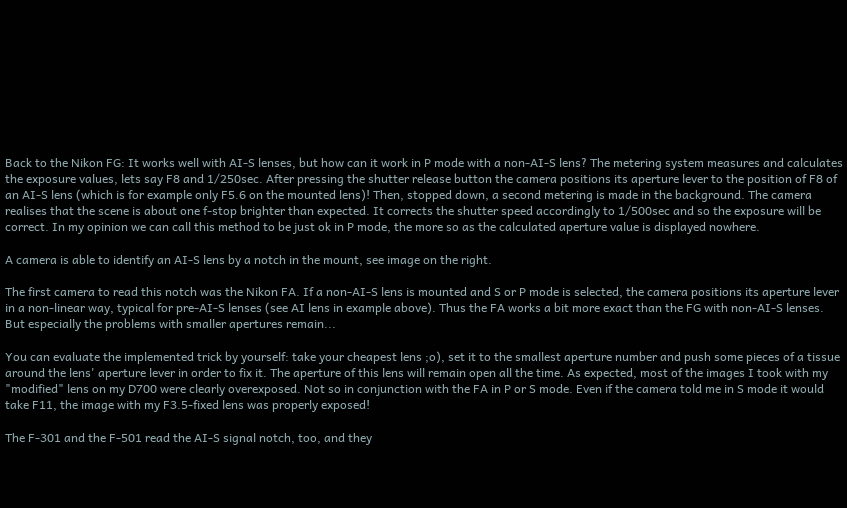Back to the Nikon FG: It works well with AI-S lenses, but how can it work in P mode with a non-AI-S lens? The metering system measures and calculates the exposure values, lets say F8 and 1/250sec. After pressing the shutter release button the camera positions its aperture lever to the position of F8 of an AI-S lens (which is for example only F5.6 on the mounted lens)! Then, stopped down, a second metering is made in the background. The camera realises that the scene is about one f-stop brighter than expected. It corrects the shutter speed accordingly to 1/500sec and so the exposure will be correct. In my opinion we can call this method to be just ok in P mode, the more so as the calculated aperture value is displayed nowhere.

A camera is able to identify an AI-S lens by a notch in the mount, see image on the right.

The first camera to read this notch was the Nikon FA. If a non-AI-S lens is mounted and S or P mode is selected, the camera positions its aperture lever in a non-linear way, typical for pre-AI-S lenses (see AI lens in example above). Thus the FA works a bit more exact than the FG with non-AI-S lenses. But especially the problems with smaller apertures remain...

You can evaluate the implemented trick by yourself: take your cheapest lens ;o), set it to the smallest aperture number and push some pieces of a tissue around the lens' aperture lever in order to fix it. The aperture of this lens will remain open all the time. As expected, most of the images I took with my "modified" lens on my D700 were clearly overexposed. Not so in conjunction with the FA in P or S mode. Even if the camera told me in S mode it would take F11, the image with my F3.5-fixed lens was properly exposed!

The F-301 and the F-501 read the AI-S signal notch, too, and they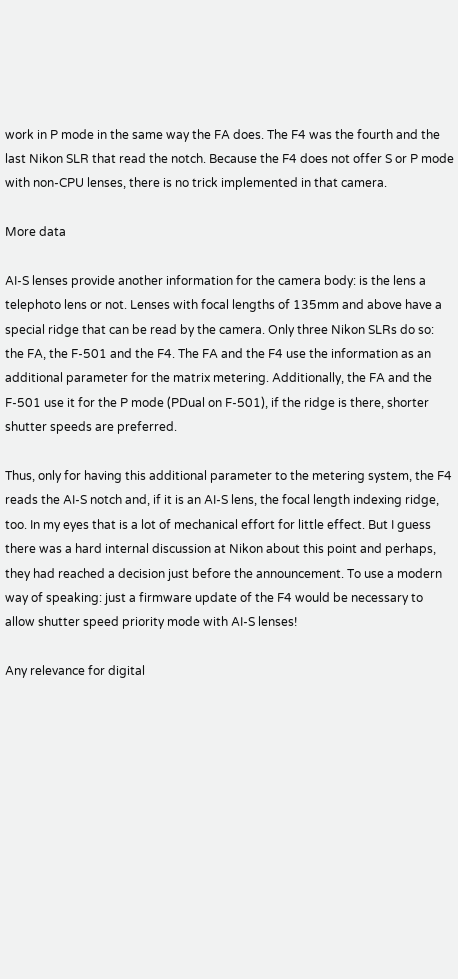work in P mode in the same way the FA does. The F4 was the fourth and the last Nikon SLR that read the notch. Because the F4 does not offer S or P mode with non-CPU lenses, there is no trick implemented in that camera.

More data

AI-S lenses provide another information for the camera body: is the lens a telephoto lens or not. Lenses with focal lengths of 135mm and above have a special ridge that can be read by the camera. Only three Nikon SLRs do so: the FA, the F-501 and the F4. The FA and the F4 use the information as an additional parameter for the matrix metering. Additionally, the FA and the F-501 use it for the P mode (PDual on F-501), if the ridge is there, shorter shutter speeds are preferred.

Thus, only for having this additional parameter to the metering system, the F4 reads the AI-S notch and, if it is an AI-S lens, the focal length indexing ridge, too. In my eyes that is a lot of mechanical effort for little effect. But I guess there was a hard internal discussion at Nikon about this point and perhaps, they had reached a decision just before the announcement. To use a modern way of speaking: just a firmware update of the F4 would be necessary to allow shutter speed priority mode with AI-S lenses!

Any relevance for digital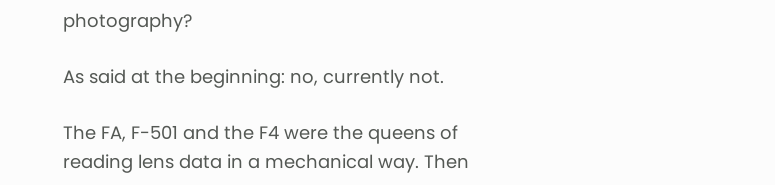photography?

As said at the beginning: no, currently not.

The FA, F-501 and the F4 were the queens of reading lens data in a mechanical way. Then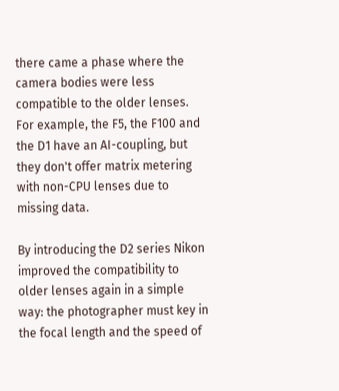there came a phase where the camera bodies were less compatible to the older lenses. For example, the F5, the F100 and the D1 have an AI-coupling, but they don't offer matrix metering with non-CPU lenses due to missing data.

By introducing the D2 series Nikon improved the compatibility to older lenses again in a simple way: the photographer must key in the focal length and the speed of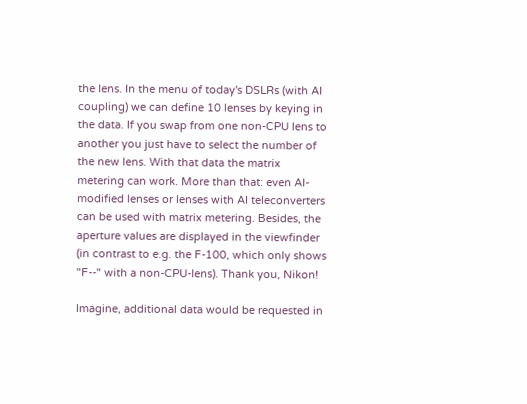the lens. In the menu of today's DSLRs (with AI coupling) we can define 10 lenses by keying in the data. If you swap from one non-CPU lens to another you just have to select the number of the new lens. With that data the matrix metering can work. More than that: even AI-modified lenses or lenses with AI teleconverters can be used with matrix metering. Besides, the aperture values are displayed in the viewfinder (in contrast to e.g. the F-100, which only shows "F--" with a non-CPU-lens). Thank you, Nikon!

Imagine, additional data would be requested in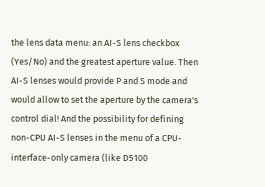the lens data menu: an AI-S lens checkbox (Yes/No) and the greatest aperture value. Then AI-S lenses would provide P and S mode and would allow to set the aperture by the camera's control dial! And the possibility for defining non-CPU AI-S lenses in the menu of a CPU-interface-only camera (like D5100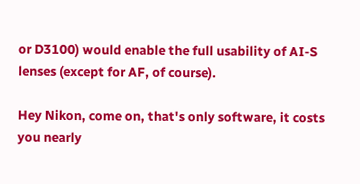or D3100) would enable the full usability of AI-S lenses (except for AF, of course).

Hey Nikon, come on, that's only software, it costs you nearly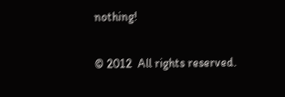nothing!

© 2012  All rights reserved.